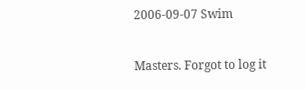2006-09-07 Swim

Masters. Forgot to log it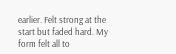earlier. Felt strong at the start but faded hard. My form felt all to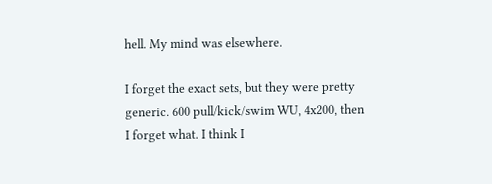hell. My mind was elsewhere.

I forget the exact sets, but they were pretty generic. 600 pull/kick/swim WU, 4x200, then I forget what. I think I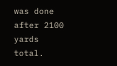was done after 2100 yards total.